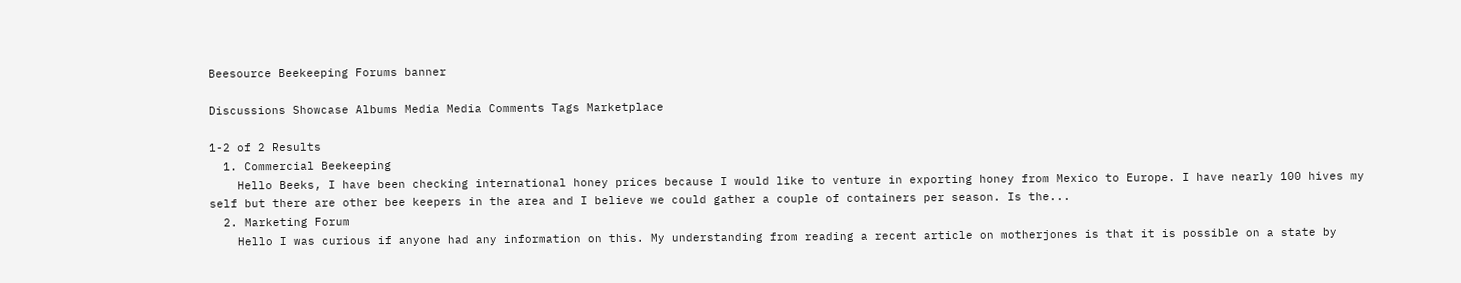Beesource Beekeeping Forums banner

Discussions Showcase Albums Media Media Comments Tags Marketplace

1-2 of 2 Results
  1. Commercial Beekeeping
    Hello Beeks, I have been checking international honey prices because I would like to venture in exporting honey from Mexico to Europe. I have nearly 100 hives my self but there are other bee keepers in the area and I believe we could gather a couple of containers per season. Is the...
  2. Marketing Forum
    Hello I was curious if anyone had any information on this. My understanding from reading a recent article on motherjones is that it is possible on a state by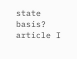state basis? article I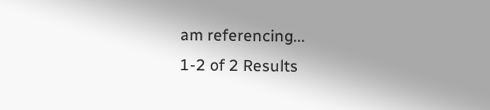am referencing...
1-2 of 2 Results